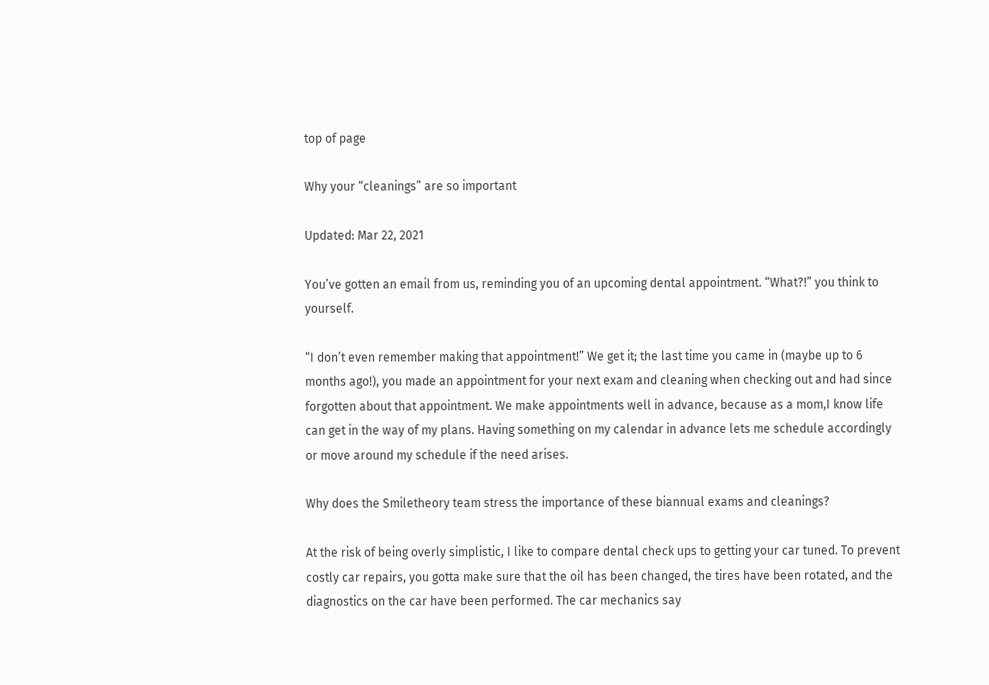top of page

Why your “cleanings” are so important

Updated: Mar 22, 2021

You’ve gotten an email from us, reminding you of an upcoming dental appointment. “What?!” you think to yourself.

“I don’t even remember making that appointment!” We get it; the last time you came in (maybe up to 6 months ago!), you made an appointment for your next exam and cleaning when checking out and had since forgotten about that appointment. We make appointments well in advance, because as a mom,I know life can get in the way of my plans. Having something on my calendar in advance lets me schedule accordingly or move around my schedule if the need arises.

Why does the Smiletheory team stress the importance of these biannual exams and cleanings?

At the risk of being overly simplistic, I like to compare dental check ups to getting your car tuned. To prevent costly car repairs, you gotta make sure that the oil has been changed, the tires have been rotated, and the diagnostics on the car have been performed. The car mechanics say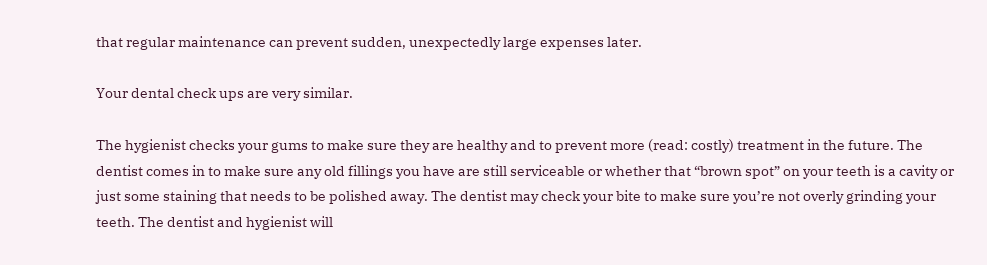that regular maintenance can prevent sudden, unexpectedly large expenses later.

Your dental check ups are very similar.

The hygienist checks your gums to make sure they are healthy and to prevent more (read: costly) treatment in the future. The dentist comes in to make sure any old fillings you have are still serviceable or whether that “brown spot” on your teeth is a cavity or just some staining that needs to be polished away. The dentist may check your bite to make sure you’re not overly grinding your teeth. The dentist and hygienist will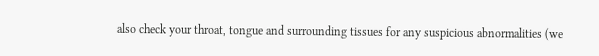also check your throat, tongue and surrounding tissues for any suspicious abnormalities (we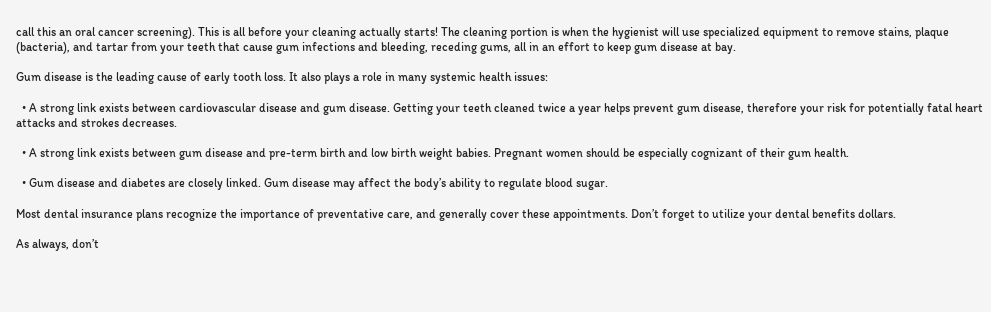call this an oral cancer screening). This is all before your cleaning actually starts! The cleaning portion is when the hygienist will use specialized equipment to remove stains, plaque (bacteria), and tartar from your teeth that cause gum infections and bleeding, receding gums, all in an effort to keep gum disease at bay.

Gum disease is the leading cause of early tooth loss. It also plays a role in many systemic health issues:

  • A strong link exists between cardiovascular disease and gum disease. Getting your teeth cleaned twice a year helps prevent gum disease, therefore your risk for potentially fatal heart attacks and strokes decreases.

  • A strong link exists between gum disease and pre-term birth and low birth weight babies. Pregnant women should be especially cognizant of their gum health.

  • Gum disease and diabetes are closely linked. Gum disease may affect the body’s ability to regulate blood sugar.

Most dental insurance plans recognize the importance of preventative care, and generally cover these appointments. Don’t forget to utilize your dental benefits dollars.

As always, don’t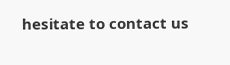hesitate to contact us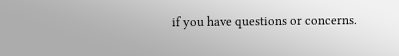if you have questions or concerns.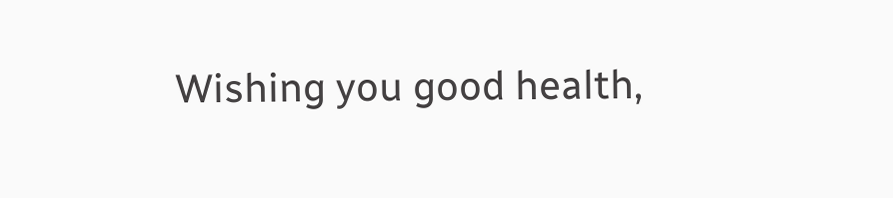Wishing you good health,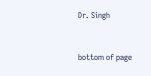Dr. Singh


bottom of page